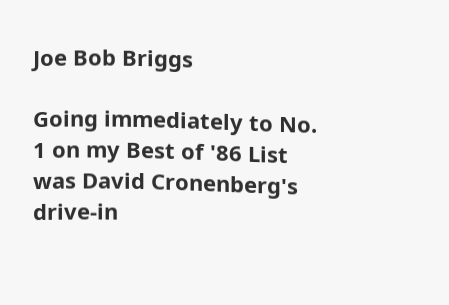Joe Bob Briggs

Going immediately to No. 1 on my Best of '86 List was David Cronenberg's drive-in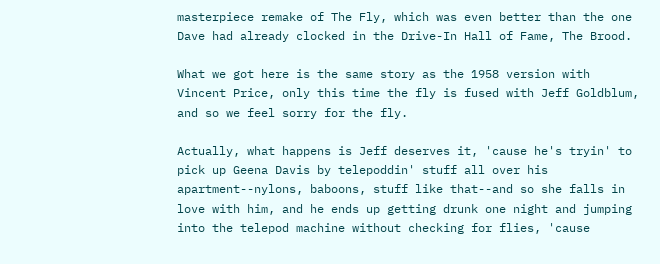masterpiece remake of The Fly, which was even better than the one Dave had already clocked in the Drive-In Hall of Fame, The Brood.

What we got here is the same story as the 1958 version with Vincent Price, only this time the fly is fused with Jeff Goldblum, and so we feel sorry for the fly.

Actually, what happens is Jeff deserves it, 'cause he's tryin' to pick up Geena Davis by telepoddin' stuff all over his apartment--nylons, baboons, stuff like that--and so she falls in love with him, and he ends up getting drunk one night and jumping into the telepod machine without checking for flies, 'cause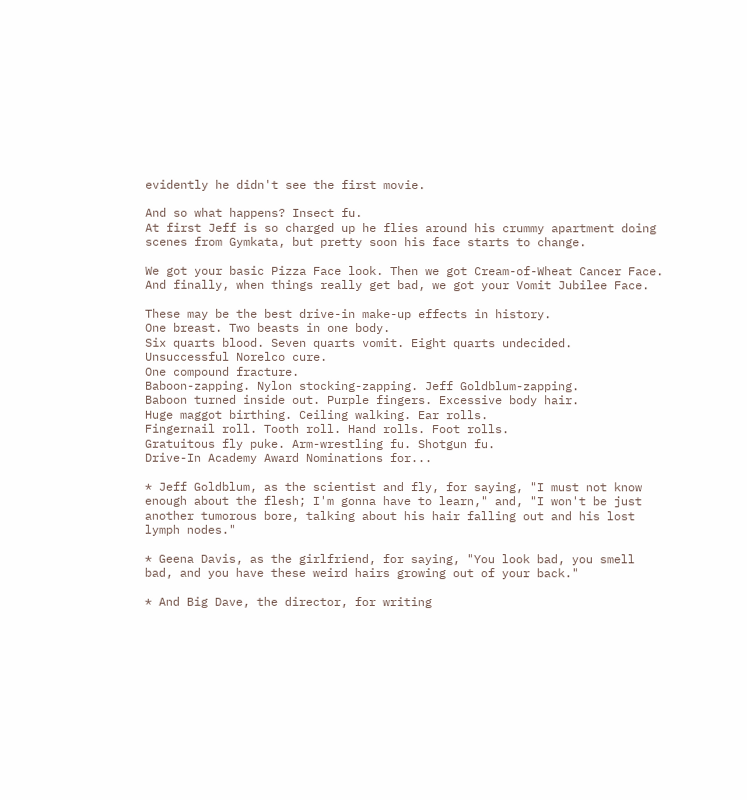evidently he didn't see the first movie.

And so what happens? Insect fu.
At first Jeff is so charged up he flies around his crummy apartment doing scenes from Gymkata, but pretty soon his face starts to change.

We got your basic Pizza Face look. Then we got Cream-of-Wheat Cancer Face. And finally, when things really get bad, we got your Vomit Jubilee Face.

These may be the best drive-in make-up effects in history.
One breast. Two beasts in one body.
Six quarts blood. Seven quarts vomit. Eight quarts undecided.
Unsuccessful Norelco cure.
One compound fracture.
Baboon-zapping. Nylon stocking-zapping. Jeff Goldblum-zapping.
Baboon turned inside out. Purple fingers. Excessive body hair.
Huge maggot birthing. Ceiling walking. Ear rolls.
Fingernail roll. Tooth roll. Hand rolls. Foot rolls.
Gratuitous fly puke. Arm-wrestling fu. Shotgun fu.
Drive-In Academy Award Nominations for...

* Jeff Goldblum, as the scientist and fly, for saying, "I must not know enough about the flesh; I'm gonna have to learn," and, "I won't be just another tumorous bore, talking about his hair falling out and his lost lymph nodes."

* Geena Davis, as the girlfriend, for saying, "You look bad, you smell bad, and you have these weird hairs growing out of your back."

* And Big Dave, the director, for writing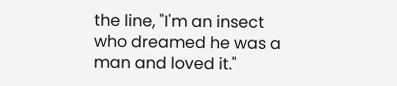the line, "I'm an insect who dreamed he was a man and loved it."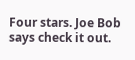Four stars. Joe Bob says check it out.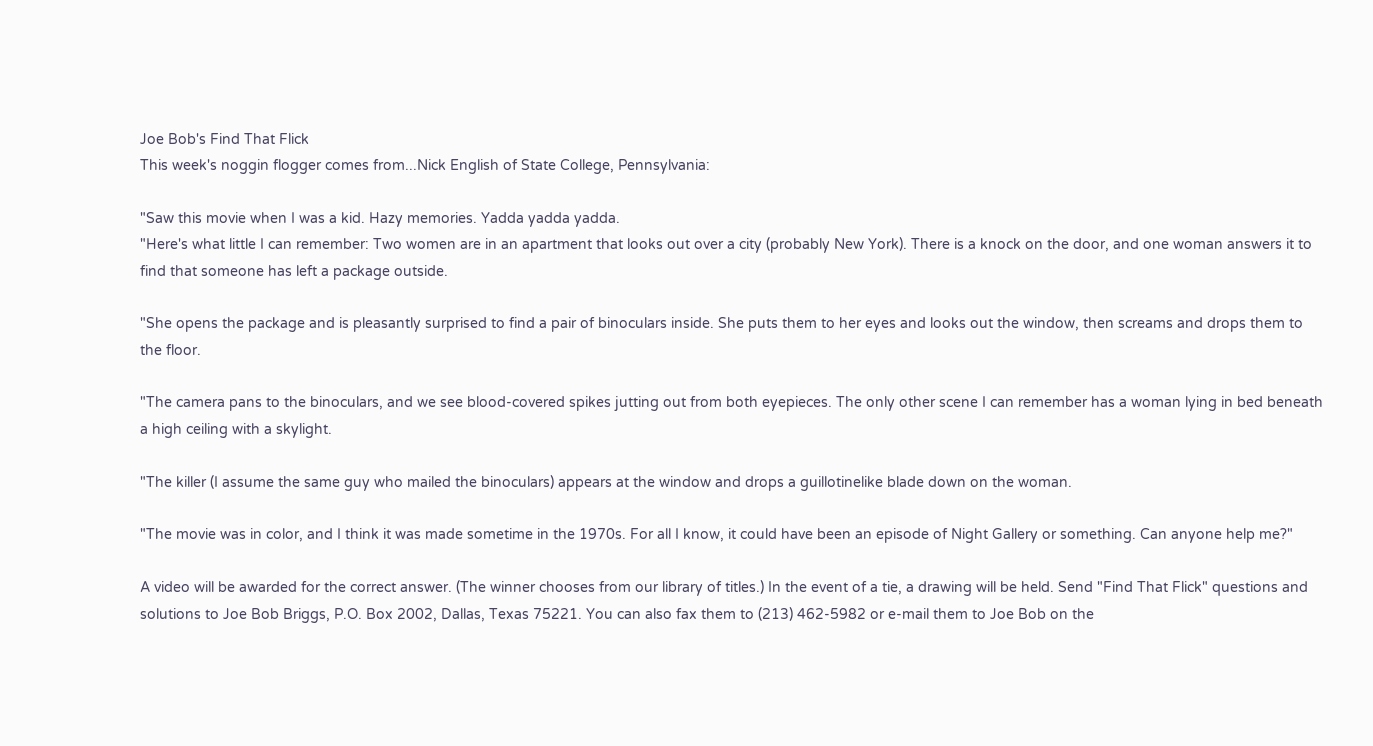Joe Bob's Find That Flick
This week's noggin flogger comes from...Nick English of State College, Pennsylvania:

"Saw this movie when I was a kid. Hazy memories. Yadda yadda yadda.
"Here's what little I can remember: Two women are in an apartment that looks out over a city (probably New York). There is a knock on the door, and one woman answers it to find that someone has left a package outside.

"She opens the package and is pleasantly surprised to find a pair of binoculars inside. She puts them to her eyes and looks out the window, then screams and drops them to the floor.

"The camera pans to the binoculars, and we see blood-covered spikes jutting out from both eyepieces. The only other scene I can remember has a woman lying in bed beneath a high ceiling with a skylight.

"The killer (I assume the same guy who mailed the binoculars) appears at the window and drops a guillotinelike blade down on the woman.

"The movie was in color, and I think it was made sometime in the 1970s. For all I know, it could have been an episode of Night Gallery or something. Can anyone help me?"

A video will be awarded for the correct answer. (The winner chooses from our library of titles.) In the event of a tie, a drawing will be held. Send "Find That Flick" questions and solutions to Joe Bob Briggs, P.O. Box 2002, Dallas, Texas 75221. You can also fax them to (213) 462-5982 or e-mail them to Joe Bob on the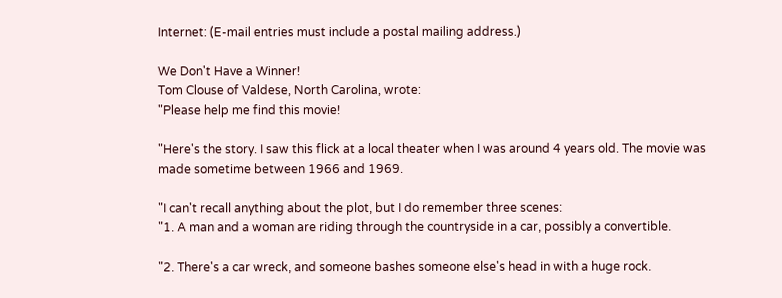Internet: (E-mail entries must include a postal mailing address.)

We Don't Have a Winner!
Tom Clouse of Valdese, North Carolina, wrote:
"Please help me find this movie!

"Here's the story. I saw this flick at a local theater when I was around 4 years old. The movie was made sometime between 1966 and 1969.

"I can't recall anything about the plot, but I do remember three scenes:
"1. A man and a woman are riding through the countryside in a car, possibly a convertible.

"2. There's a car wreck, and someone bashes someone else's head in with a huge rock.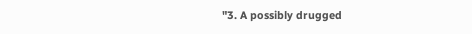"3. A possibly drugged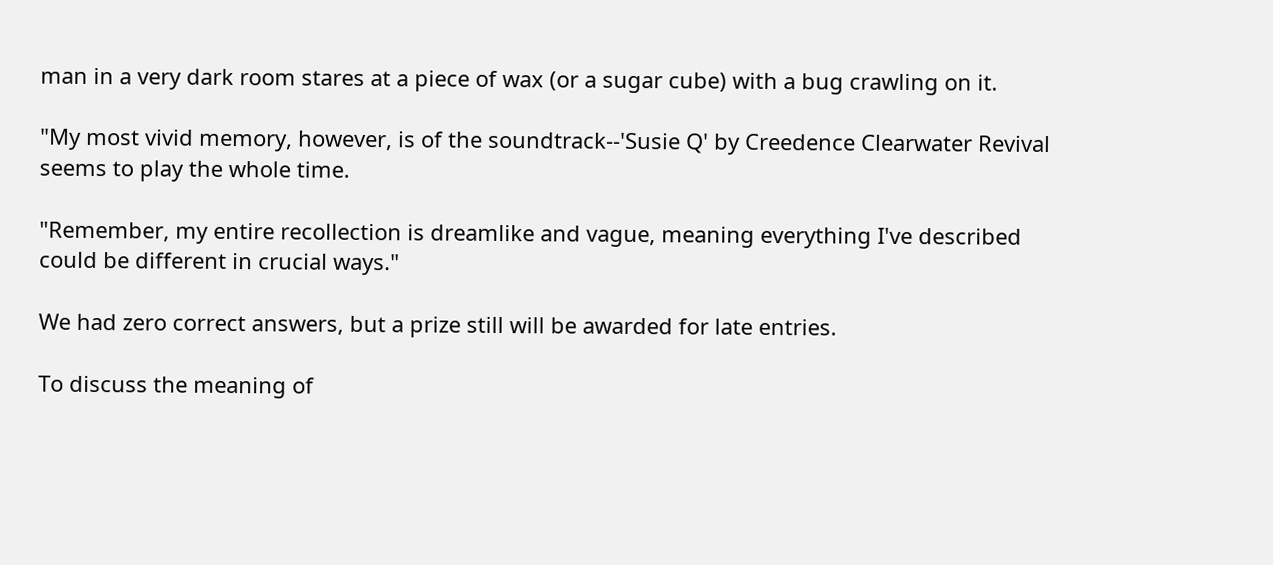man in a very dark room stares at a piece of wax (or a sugar cube) with a bug crawling on it.

"My most vivid memory, however, is of the soundtrack--'Susie Q' by Creedence Clearwater Revival seems to play the whole time.

"Remember, my entire recollection is dreamlike and vague, meaning everything I've described could be different in crucial ways."

We had zero correct answers, but a prize still will be awarded for late entries.

To discuss the meaning of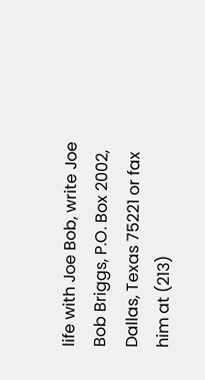life with Joe Bob, write Joe Bob Briggs, P.O. Box 2002, Dallas, Texas 75221 or fax him at (213)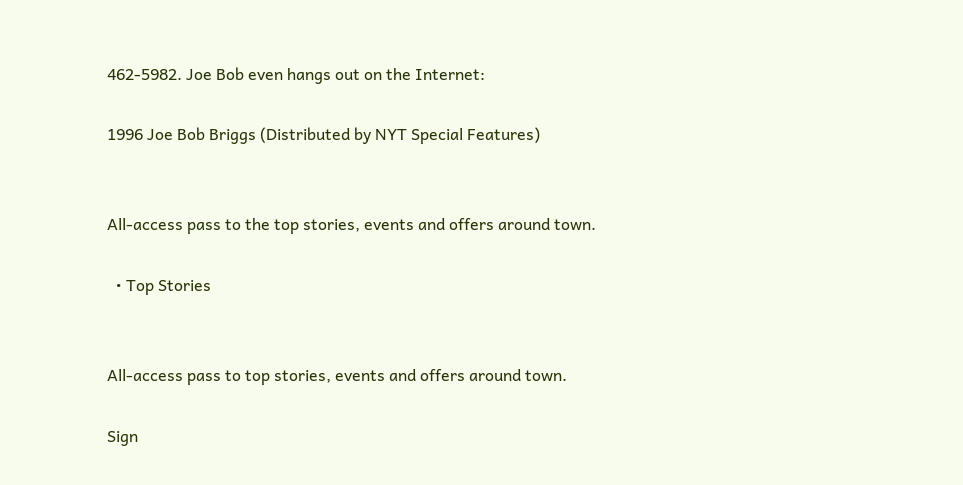462-5982. Joe Bob even hangs out on the Internet:

1996 Joe Bob Briggs (Distributed by NYT Special Features)


All-access pass to the top stories, events and offers around town.

  • Top Stories


All-access pass to top stories, events and offers around town.

Sign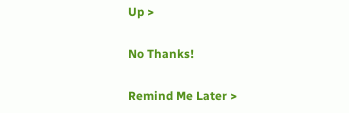Up >

No Thanks!

Remind Me Later >